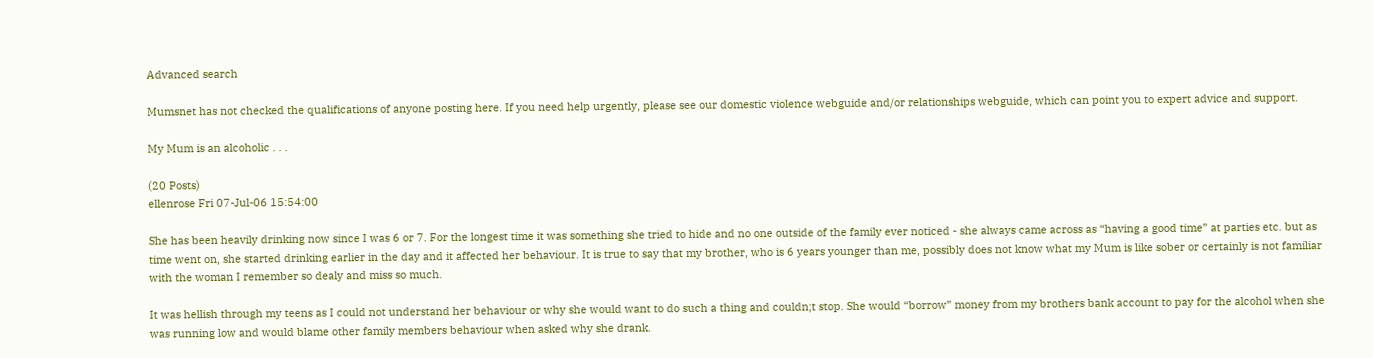Advanced search

Mumsnet has not checked the qualifications of anyone posting here. If you need help urgently, please see our domestic violence webguide and/or relationships webguide, which can point you to expert advice and support.

My Mum is an alcoholic . . .

(20 Posts)
ellenrose Fri 07-Jul-06 15:54:00

She has been heavily drinking now since I was 6 or 7. For the longest time it was something she tried to hide and no one outside of the family ever noticed - she always came across as “having a good time” at parties etc. but as time went on, she started drinking earlier in the day and it affected her behaviour. It is true to say that my brother, who is 6 years younger than me, possibly does not know what my Mum is like sober or certainly is not familiar with the woman I remember so dealy and miss so much.

It was hellish through my teens as I could not understand her behaviour or why she would want to do such a thing and couldn;t stop. She would “borrow” money from my brothers bank account to pay for the alcohol when she was running low and would blame other family members behaviour when asked why she drank.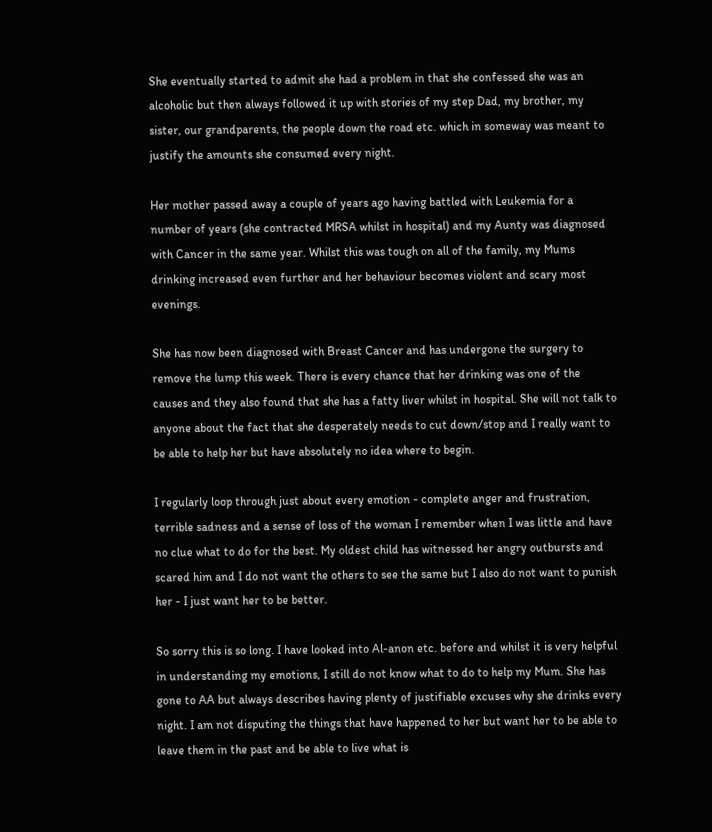She eventually started to admit she had a problem in that she confessed she was an alcoholic but then always followed it up with stories of my step Dad, my brother, my sister, our grandparents, the people down the road etc. which in someway was meant to justify the amounts she consumed every night.

Her mother passed away a couple of years ago having battled with Leukemia for a number of years (she contracted MRSA whilst in hospital) and my Aunty was diagnosed with Cancer in the same year. Whilst this was tough on all of the family, my Mums drinking increased even further and her behaviour becomes violent and scary most evenings.

She has now been diagnosed with Breast Cancer and has undergone the surgery to remove the lump this week. There is every chance that her drinking was one of the causes and they also found that she has a fatty liver whilst in hospital. She will not talk to anyone about the fact that she desperately needs to cut down/stop and I really want to be able to help her but have absolutely no idea where to begin.

I regularly loop through just about every emotion - complete anger and frustration, terrible sadness and a sense of loss of the woman I remember when I was little and have no clue what to do for the best. My oldest child has witnessed her angry outbursts and scared him and I do not want the others to see the same but I also do not want to punish her - I just want her to be better.

So sorry this is so long. I have looked into Al-anon etc. before and whilst it is very helpful in understanding my emotions, I still do not know what to do to help my Mum. She has gone to AA but always describes having plenty of justifiable excuses why she drinks every night. I am not disputing the things that have happened to her but want her to be able to leave them in the past and be able to live what is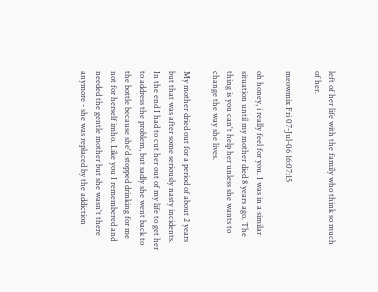left of her life with the family who think so much of her.

meowmix Fri 07-Jul-06 16:07:15

oh honey, i really feel for you. I was in a similar situation until my mother died 8 years ago. The thing is you can't help her unless she wants to change the way she lives.

My mother dried out for a period of about 2 years but that was after some seriously nasty incidents. In the end I had to cut her out of my life to get her to address the problem, but sadly she went back to the bottle because she'd stopped drinking for me not for herself imho. Like you I remembered and needed the gentle mother but she wasn't there anymore - she was replaced by the addiction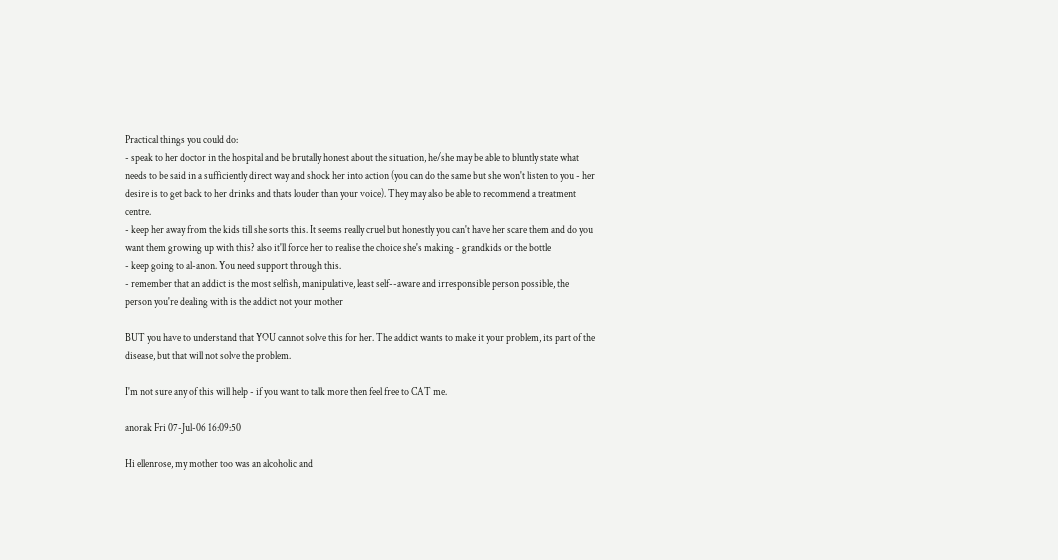Practical things you could do:
- speak to her doctor in the hospital and be brutally honest about the situation, he/she may be able to bluntly state what needs to be said in a sufficiently direct way and shock her into action (you can do the same but she won't listen to you - her desire is to get back to her drinks and thats louder than your voice). They may also be able to recommend a treatment centre.
- keep her away from the kids till she sorts this. It seems really cruel but honestly you can't have her scare them and do you want them growing up with this? also it'll force her to realise the choice she's making - grandkids or the bottle
- keep going to al-anon. You need support through this.
- remember that an addict is the most selfish, manipulative, least self--aware and irresponsible person possible, the person you're dealing with is the addict not your mother

BUT you have to understand that YOU cannot solve this for her. The addict wants to make it your problem, its part of the disease, but that will not solve the problem.

I'm not sure any of this will help - if you want to talk more then feel free to CAT me.

anorak Fri 07-Jul-06 16:09:50

Hi ellenrose, my mother too was an alcoholic and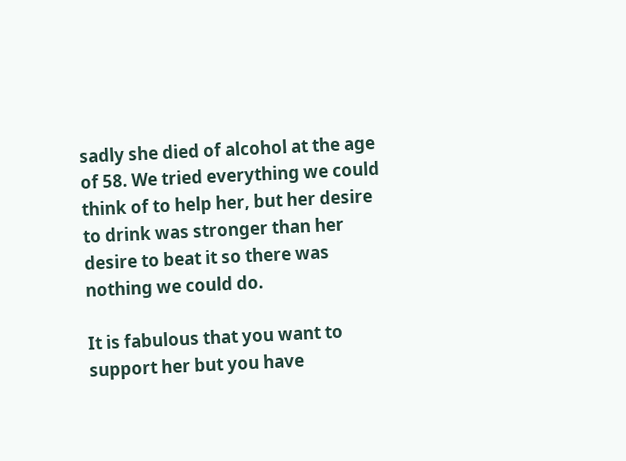sadly she died of alcohol at the age of 58. We tried everything we could think of to help her, but her desire to drink was stronger than her desire to beat it so there was nothing we could do.

It is fabulous that you want to support her but you have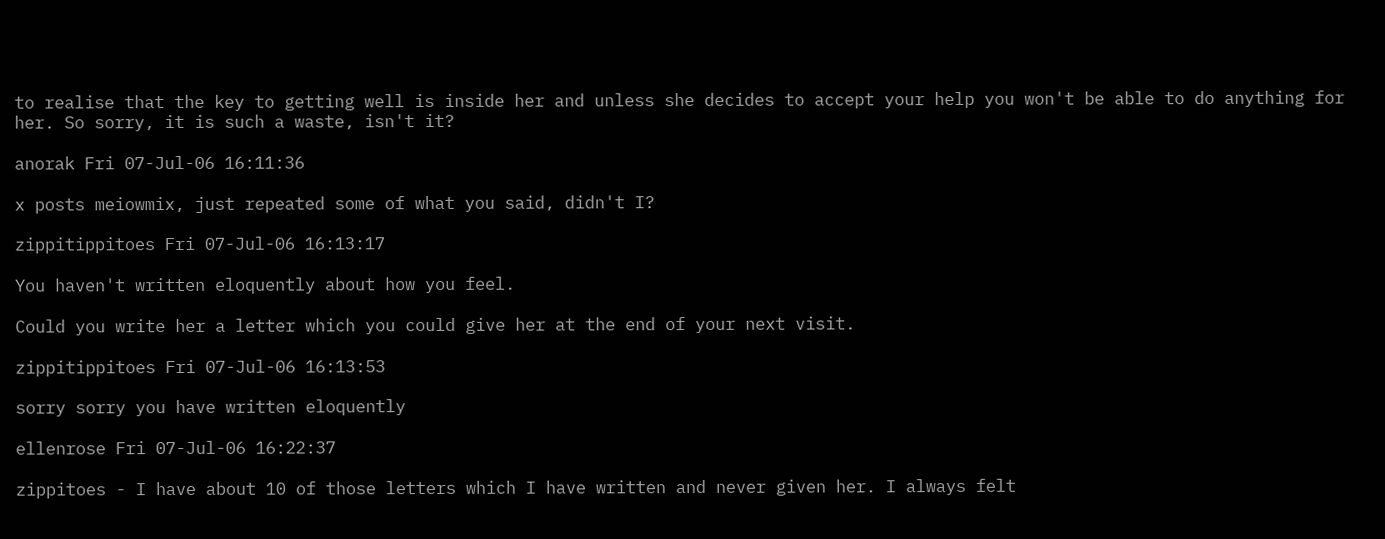to realise that the key to getting well is inside her and unless she decides to accept your help you won't be able to do anything for her. So sorry, it is such a waste, isn't it?

anorak Fri 07-Jul-06 16:11:36

x posts meiowmix, just repeated some of what you said, didn't I?

zippitippitoes Fri 07-Jul-06 16:13:17

You haven't written eloquently about how you feel.

Could you write her a letter which you could give her at the end of your next visit.

zippitippitoes Fri 07-Jul-06 16:13:53

sorry sorry you have written eloquently

ellenrose Fri 07-Jul-06 16:22:37

zippitoes - I have about 10 of those letters which I have written and never given her. I always felt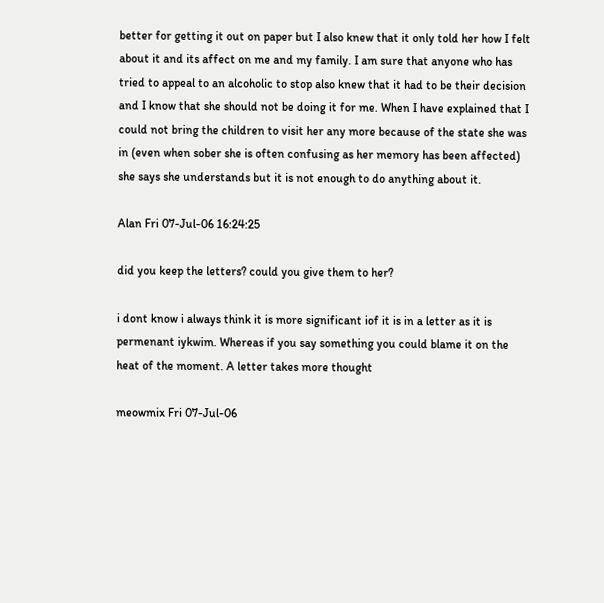better for getting it out on paper but I also knew that it only told her how I felt about it and its affect on me and my family. I am sure that anyone who has tried to appeal to an alcoholic to stop also knew that it had to be their decision and I know that she should not be doing it for me. When I have explained that I could not bring the children to visit her any more because of the state she was in (even when sober she is often confusing as her memory has been affected) she says she understands but it is not enough to do anything about it.

Alan Fri 07-Jul-06 16:24:25

did you keep the letters? could you give them to her?

i dont know i always think it is more significant iof it is in a letter as it is permenant iykwim. Whereas if you say something you could blame it on the heat of the moment. A letter takes more thought

meowmix Fri 07-Jul-06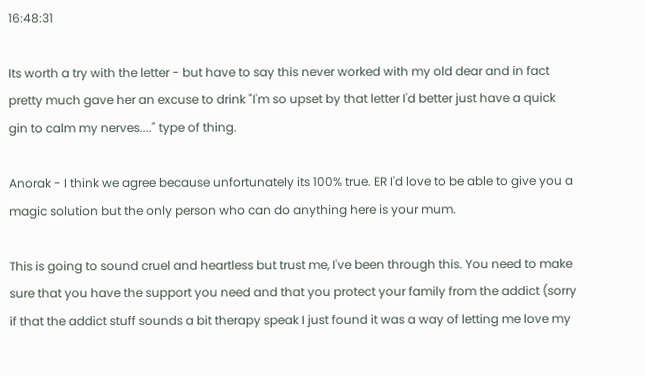16:48:31

Its worth a try with the letter - but have to say this never worked with my old dear and in fact pretty much gave her an excuse to drink "I'm so upset by that letter I'd better just have a quick gin to calm my nerves...." type of thing.

Anorak - I think we agree because unfortunately its 100% true. ER I'd love to be able to give you a magic solution but the only person who can do anything here is your mum.

This is going to sound cruel and heartless but trust me, I've been through this. You need to make sure that you have the support you need and that you protect your family from the addict (sorry if that the addict stuff sounds a bit therapy speak I just found it was a way of letting me love my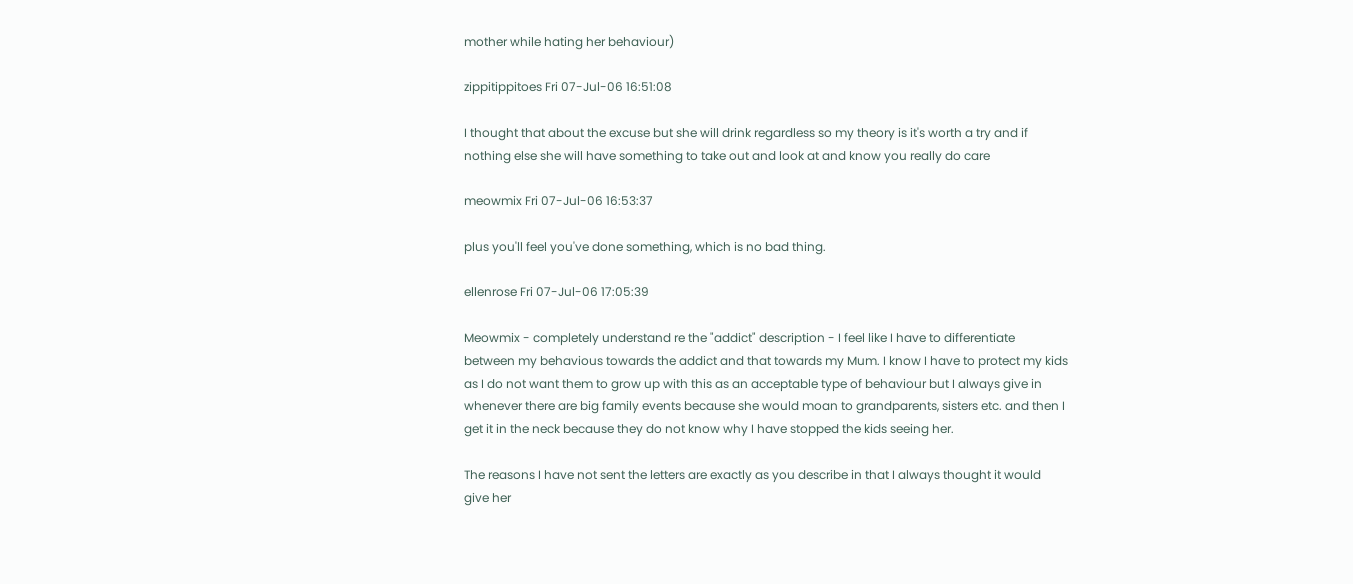mother while hating her behaviour)

zippitippitoes Fri 07-Jul-06 16:51:08

I thought that about the excuse but she will drink regardless so my theory is it's worth a try and if nothing else she will have something to take out and look at and know you really do care

meowmix Fri 07-Jul-06 16:53:37

plus you'll feel you've done something, which is no bad thing.

ellenrose Fri 07-Jul-06 17:05:39

Meowmix - completely understand re the "addict" description - I feel like I have to differentiate between my behavious towards the addict and that towards my Mum. I know I have to protect my kids as I do not want them to grow up with this as an acceptable type of behaviour but I always give in whenever there are big family events because she would moan to grandparents, sisters etc. and then I get it in the neck because they do not know why I have stopped the kids seeing her.

The reasons I have not sent the letters are exactly as you describe in that I always thought it would give her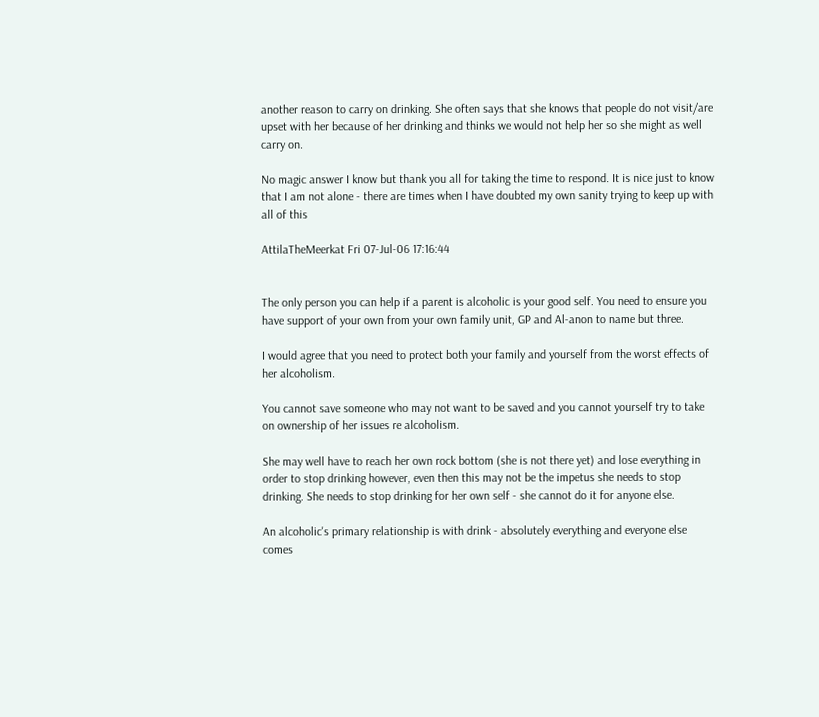another reason to carry on drinking. She often says that she knows that people do not visit/are upset with her because of her drinking and thinks we would not help her so she might as well carry on.

No magic answer I know but thank you all for taking the time to respond. It is nice just to know that I am not alone - there are times when I have doubted my own sanity trying to keep up with all of this

AttilaTheMeerkat Fri 07-Jul-06 17:16:44


The only person you can help if a parent is alcoholic is your good self. You need to ensure you have support of your own from your own family unit, GP and Al-anon to name but three.

I would agree that you need to protect both your family and yourself from the worst effects of her alcoholism.

You cannot save someone who may not want to be saved and you cannot yourself try to take on ownership of her issues re alcoholism.

She may well have to reach her own rock bottom (she is not there yet) and lose everything in order to stop drinking however, even then this may not be the impetus she needs to stop drinking. She needs to stop drinking for her own self - she cannot do it for anyone else.

An alcoholic's primary relationship is with drink - absolutely everything and everyone else comes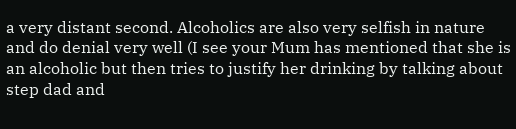a very distant second. Alcoholics are also very selfish in nature and do denial very well (I see your Mum has mentioned that she is an alcoholic but then tries to justify her drinking by talking about step dad and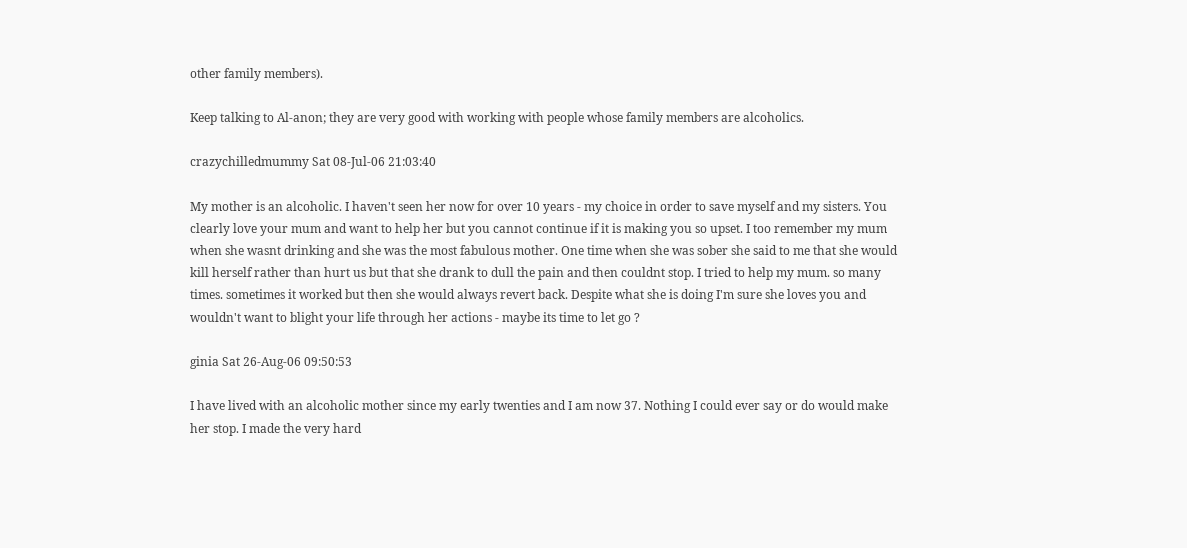other family members).

Keep talking to Al-anon; they are very good with working with people whose family members are alcoholics.

crazychilledmummy Sat 08-Jul-06 21:03:40

My mother is an alcoholic. I haven't seen her now for over 10 years - my choice in order to save myself and my sisters. You clearly love your mum and want to help her but you cannot continue if it is making you so upset. I too remember my mum when she wasnt drinking and she was the most fabulous mother. One time when she was sober she said to me that she would kill herself rather than hurt us but that she drank to dull the pain and then couldnt stop. I tried to help my mum. so many times. sometimes it worked but then she would always revert back. Despite what she is doing I'm sure she loves you and wouldn't want to blight your life through her actions - maybe its time to let go ?

ginia Sat 26-Aug-06 09:50:53

I have lived with an alcoholic mother since my early twenties and I am now 37. Nothing I could ever say or do would make her stop. I made the very hard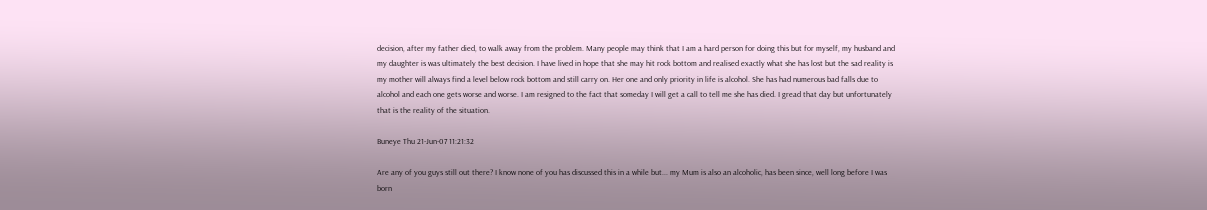decision, after my father died, to walk away from the problem. Many people may think that I am a hard person for doing this but for myself, my husband and my daughter is was ultimately the best decision. I have lived in hope that she may hit rock bottom and realised exactly what she has lost but the sad reality is my mother will always find a level below rock bottom and still carry on. Her one and only priority in life is alcohol. She has had numerous bad falls due to alcohol and each one gets worse and worse. I am resigned to the fact that someday I will get a call to tell me she has died. I gread that day but unfortunately that is the reality of the situation.

Buneye Thu 21-Jun-07 11:21:32

Are any of you guys still out there? I know none of you has discussed this in a while but... my Mum is also an alcoholic, has been since, well long before I was born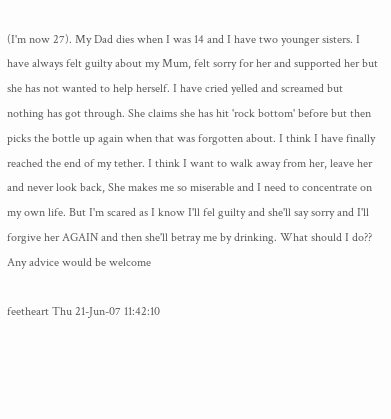(I'm now 27). My Dad dies when I was 14 and I have two younger sisters. I have always felt guilty about my Mum, felt sorry for her and supported her but she has not wanted to help herself. I have cried yelled and screamed but nothing has got through. She claims she has hit 'rock bottom' before but then picks the bottle up again when that was forgotten about. I think I have finally reached the end of my tether. I think I want to walk away from her, leave her and never look back, She makes me so miserable and I need to concentrate on my own life. But I'm scared as I know I'll fel guilty and she'll say sorry and I'll forgive her AGAIN and then she'll betray me by drinking. What should I do?? Any advice would be welcome

feetheart Thu 21-Jun-07 11:42:10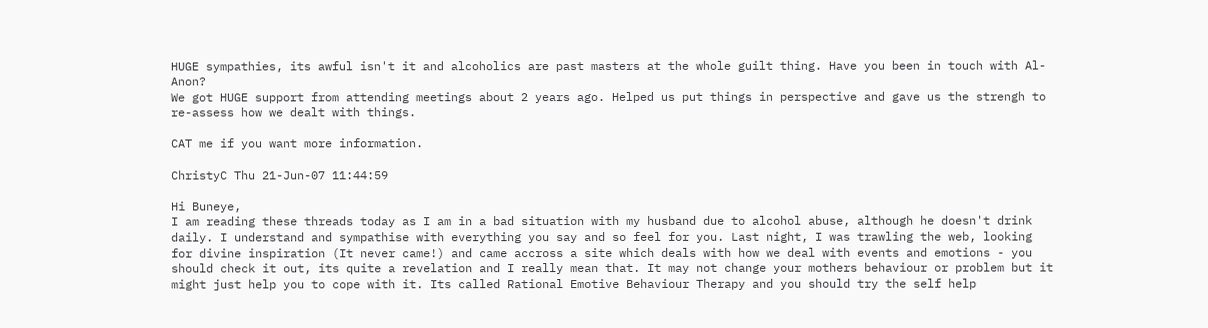HUGE sympathies, its awful isn't it and alcoholics are past masters at the whole guilt thing. Have you been in touch with Al-Anon?
We got HUGE support from attending meetings about 2 years ago. Helped us put things in perspective and gave us the strengh to re-assess how we dealt with things.

CAT me if you want more information.

ChristyC Thu 21-Jun-07 11:44:59

Hi Buneye,
I am reading these threads today as I am in a bad situation with my husband due to alcohol abuse, although he doesn't drink daily. I understand and sympathise with everything you say and so feel for you. Last night, I was trawling the web, looking for divine inspiration (It never came!) and came accross a site which deals with how we deal with events and emotions - you should check it out, its quite a revelation and I really mean that. It may not change your mothers behaviour or problem but it might just help you to cope with it. Its called Rational Emotive Behaviour Therapy and you should try the self help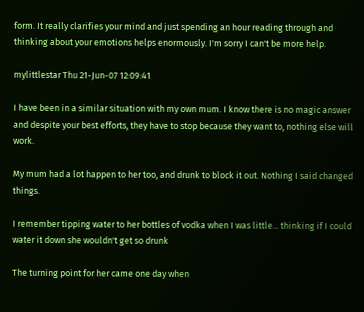form. It really clarifies your mind and just spending an hour reading through and thinking about your emotions helps enormously. I'm sorry I can't be more help.

mylittlestar Thu 21-Jun-07 12:09:41

I have been in a similar situation with my own mum. I know there is no magic answer and despite your best efforts, they have to stop because they want to, nothing else will work.

My mum had a lot happen to her too, and drunk to block it out. Nothing I said changed things.

I remember tipping water to her bottles of vodka when I was little... thinking if I could water it down she wouldn't get so drunk

The turning point for her came one day when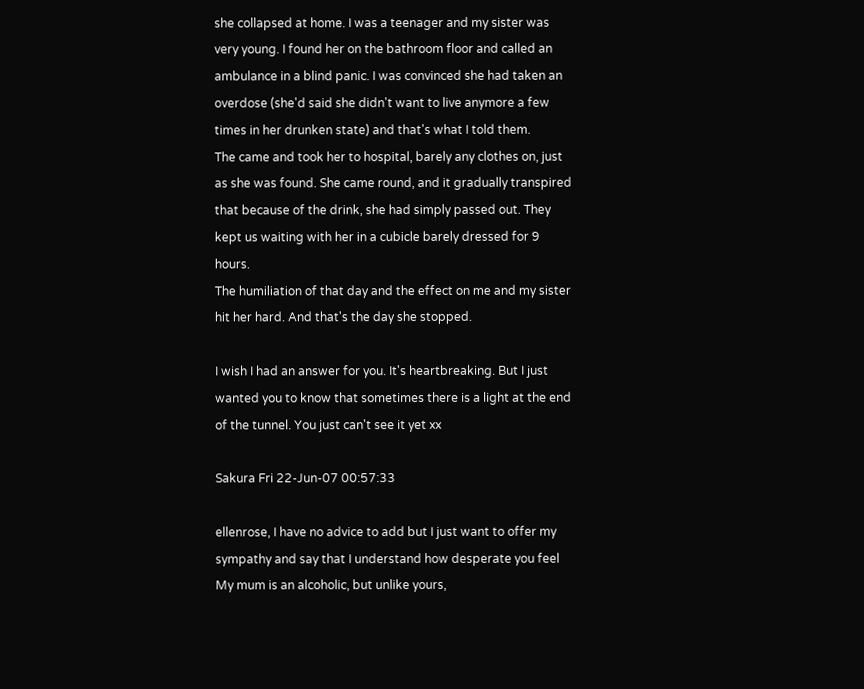she collapsed at home. I was a teenager and my sister was very young. I found her on the bathroom floor and called an ambulance in a blind panic. I was convinced she had taken an overdose (she'd said she didn't want to live anymore a few times in her drunken state) and that's what I told them.
The came and took her to hospital, barely any clothes on, just as she was found. She came round, and it gradually transpired that because of the drink, she had simply passed out. They kept us waiting with her in a cubicle barely dressed for 9 hours.
The humiliation of that day and the effect on me and my sister hit her hard. And that's the day she stopped.

I wish I had an answer for you. It's heartbreaking. But I just wanted you to know that sometimes there is a light at the end of the tunnel. You just can't see it yet xx

Sakura Fri 22-Jun-07 00:57:33

ellenrose, I have no advice to add but I just want to offer my sympathy and say that I understand how desperate you feel
My mum is an alcoholic, but unlike yours,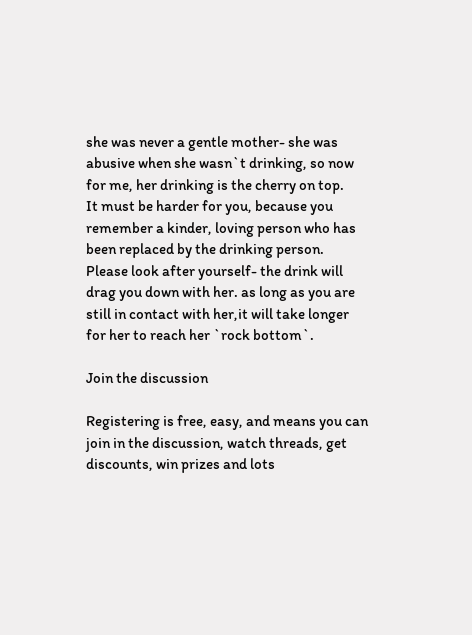she was never a gentle mother- she was abusive when she wasn`t drinking, so now for me, her drinking is the cherry on top.
It must be harder for you, because you remember a kinder, loving person who has been replaced by the drinking person.
Please look after yourself- the drink will drag you down with her. as long as you are still in contact with her,it will take longer for her to reach her `rock bottom`.

Join the discussion

Registering is free, easy, and means you can join in the discussion, watch threads, get discounts, win prizes and lots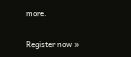more.

Register now »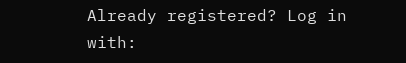Already registered? Log in with: